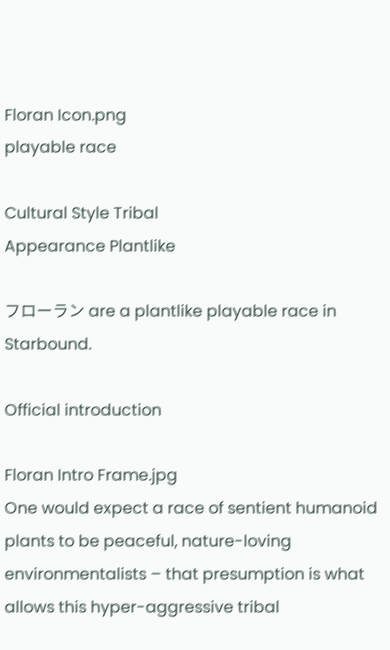Floran Icon.png
playable race

Cultural Style Tribal
Appearance Plantlike

フローラン are a plantlike playable race in Starbound.

Official introduction

Floran Intro Frame.jpg
One would expect a race of sentient humanoid plants to be peaceful, nature-loving environmentalists – that presumption is what allows this hyper-aggressive tribal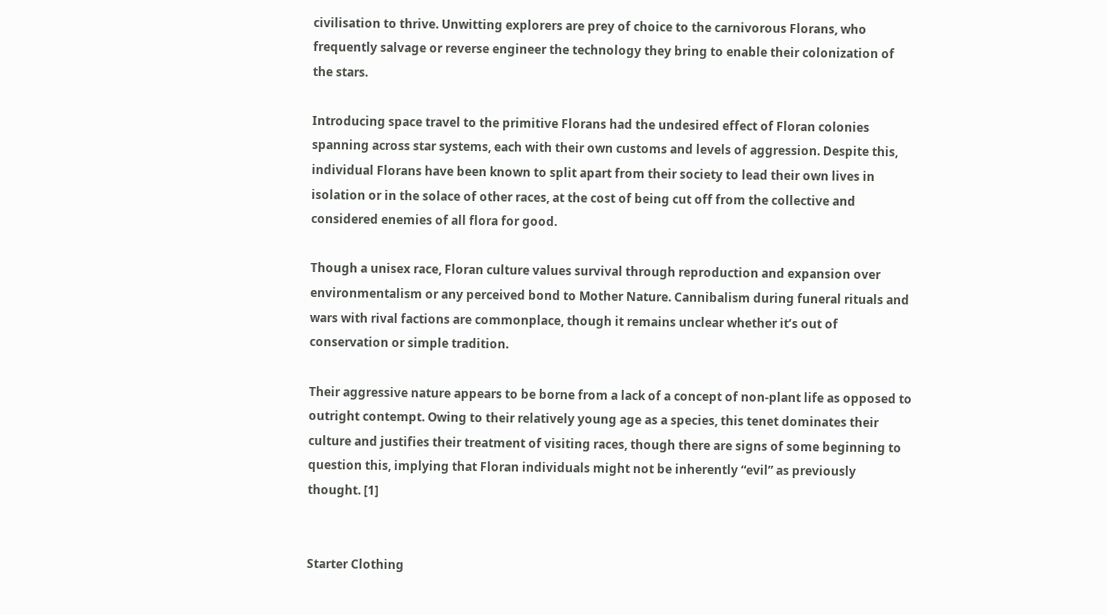civilisation to thrive. Unwitting explorers are prey of choice to the carnivorous Florans, who frequently salvage or reverse engineer the technology they bring to enable their colonization of the stars.

Introducing space travel to the primitive Florans had the undesired effect of Floran colonies spanning across star systems, each with their own customs and levels of aggression. Despite this, individual Florans have been known to split apart from their society to lead their own lives in isolation or in the solace of other races, at the cost of being cut off from the collective and considered enemies of all flora for good.

Though a unisex race, Floran culture values survival through reproduction and expansion over environmentalism or any perceived bond to Mother Nature. Cannibalism during funeral rituals and wars with rival factions are commonplace, though it remains unclear whether it’s out of conservation or simple tradition.

Their aggressive nature appears to be borne from a lack of a concept of non-plant life as opposed to outright contempt. Owing to their relatively young age as a species, this tenet dominates their culture and justifies their treatment of visiting races, though there are signs of some beginning to question this, implying that Floran individuals might not be inherently “evil” as previously thought. [1]


Starter Clothing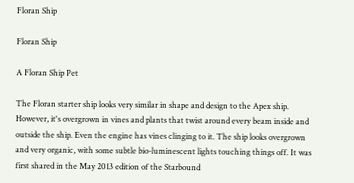Floran Ship

Floran Ship

A Floran Ship Pet

The Floran starter ship looks very similar in shape and design to the Apex ship. However, it's overgrown in vines and plants that twist around every beam inside and outside the ship. Even the engine has vines clinging to it. The ship looks overgrown and very organic, with some subtle bio-luminescent lights touching things off. It was first shared in the May 2013 edition of the Starbound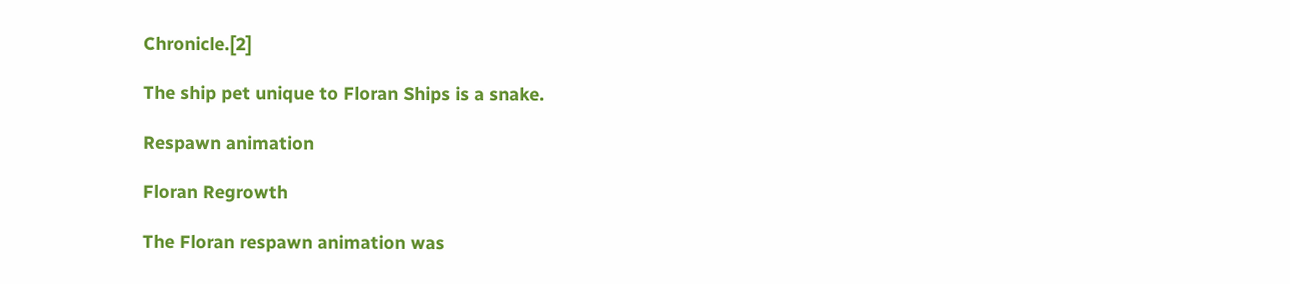Chronicle.[2]

The ship pet unique to Floran Ships is a snake.

Respawn animation

Floran Regrowth

The Floran respawn animation was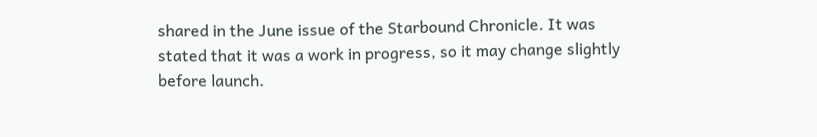shared in the June issue of the Starbound Chronicle. It was stated that it was a work in progress, so it may change slightly before launch.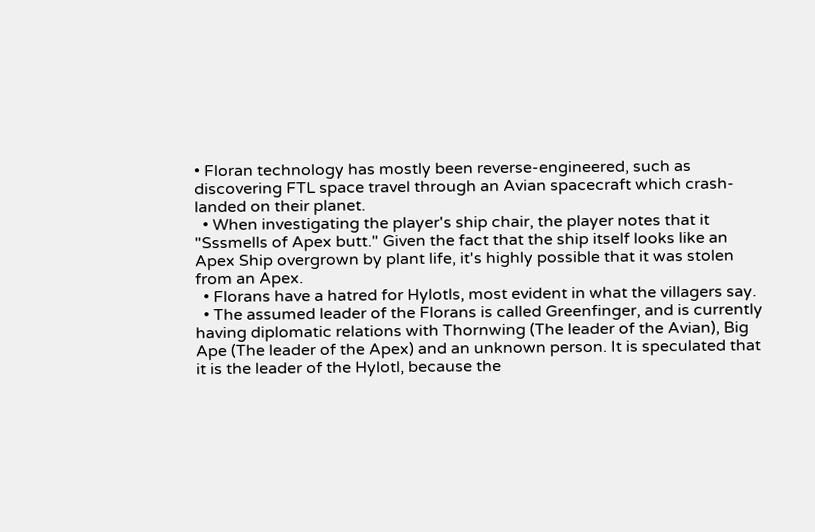• Floran technology has mostly been reverse-engineered, such as discovering FTL space travel through an Avian spacecraft which crash-landed on their planet.
  • When investigating the player's ship chair, the player notes that it "Sssmells of Apex butt." Given the fact that the ship itself looks like an Apex Ship overgrown by plant life, it's highly possible that it was stolen from an Apex.
  • Florans have a hatred for Hylotls, most evident in what the villagers say.
  • The assumed leader of the Florans is called Greenfinger, and is currently having diplomatic relations with Thornwing (The leader of the Avian), Big Ape (The leader of the Apex) and an unknown person. It is speculated that it is the leader of the Hylotl, because the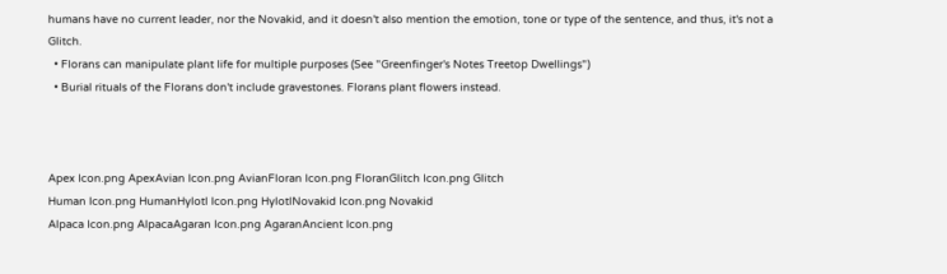humans have no current leader, nor the Novakid, and it doesn't also mention the emotion, tone or type of the sentence, and thus, it's not a Glitch.
  • Florans can manipulate plant life for multiple purposes (See "Greenfinger's Notes Treetop Dwellings")
  • Burial rituals of the Florans don't include gravestones. Florans plant flowers instead.



Apex Icon.png ApexAvian Icon.png AvianFloran Icon.png FloranGlitch Icon.png Glitch
Human Icon.png HumanHylotl Icon.png HylotlNovakid Icon.png Novakid
Alpaca Icon.png AlpacaAgaran Icon.png AgaranAncient Icon.png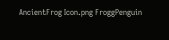AncientFrog Icon.png FroggPenguin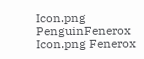Icon.png PenguinFenerox Icon.png Fenerox